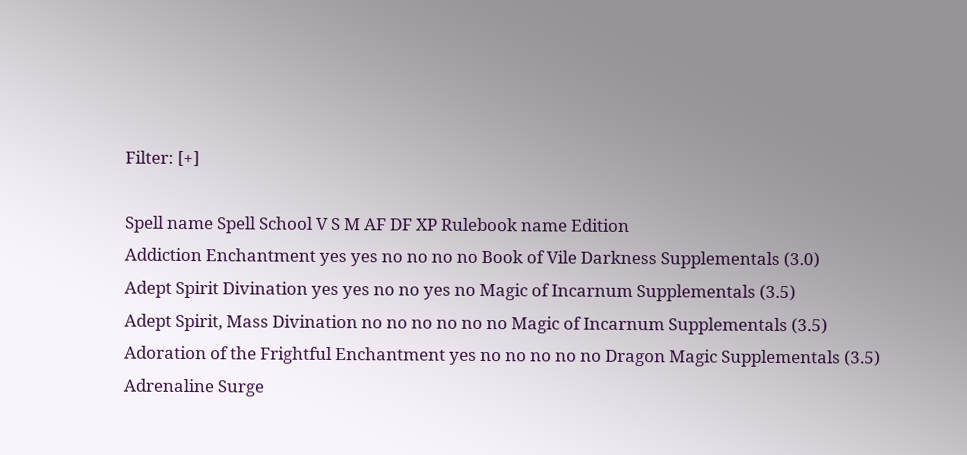Filter: [+]

Spell name Spell School V S M AF DF XP Rulebook name Edition
Addiction Enchantment yes yes no no no no Book of Vile Darkness Supplementals (3.0)
Adept Spirit Divination yes yes no no yes no Magic of Incarnum Supplementals (3.5)
Adept Spirit, Mass Divination no no no no no no Magic of Incarnum Supplementals (3.5)
Adoration of the Frightful Enchantment yes no no no no no Dragon Magic Supplementals (3.5)
Adrenaline Surge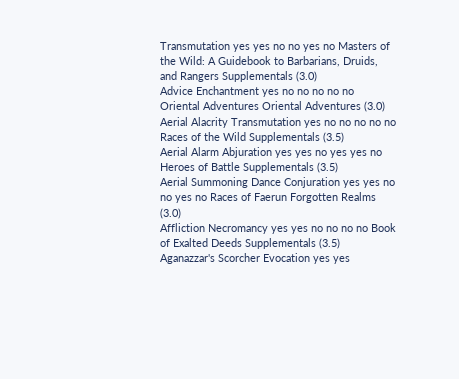Transmutation yes yes no no yes no Masters of the Wild: A Guidebook to Barbarians, Druids, and Rangers Supplementals (3.0)
Advice Enchantment yes no no no no no Oriental Adventures Oriental Adventures (3.0)
Aerial Alacrity Transmutation yes no no no no no Races of the Wild Supplementals (3.5)
Aerial Alarm Abjuration yes yes no yes yes no Heroes of Battle Supplementals (3.5)
Aerial Summoning Dance Conjuration yes yes no no yes no Races of Faerun Forgotten Realms (3.0)
Affliction Necromancy yes yes no no no no Book of Exalted Deeds Supplementals (3.5)
Aganazzar's Scorcher Evocation yes yes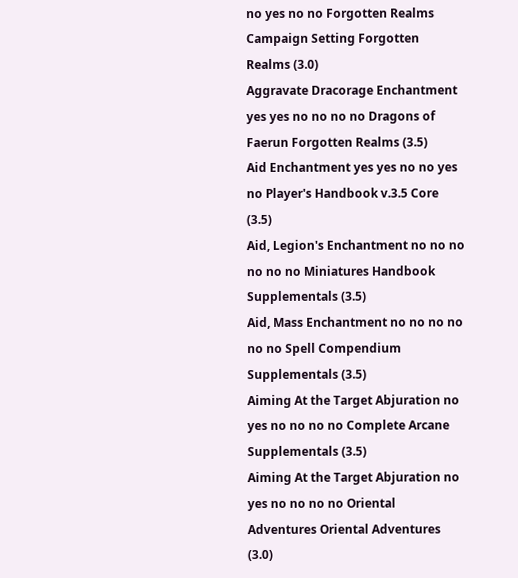no yes no no Forgotten Realms Campaign Setting Forgotten Realms (3.0)
Aggravate Dracorage Enchantment yes yes no no no no Dragons of Faerun Forgotten Realms (3.5)
Aid Enchantment yes yes no no yes no Player's Handbook v.3.5 Core (3.5)
Aid, Legion's Enchantment no no no no no no Miniatures Handbook Supplementals (3.5)
Aid, Mass Enchantment no no no no no no Spell Compendium Supplementals (3.5)
Aiming At the Target Abjuration no yes no no no no Complete Arcane Supplementals (3.5)
Aiming At the Target Abjuration no yes no no no no Oriental Adventures Oriental Adventures (3.0)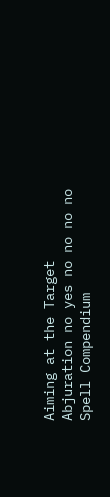Aiming at the Target Abjuration no yes no no no no Spell Compendium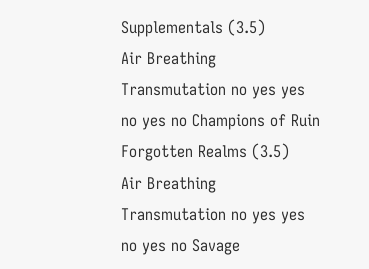Supplementals (3.5)
Air Breathing Transmutation no yes yes no yes no Champions of Ruin Forgotten Realms (3.5)
Air Breathing Transmutation no yes yes no yes no Savage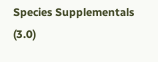Species Supplementals (3.0)